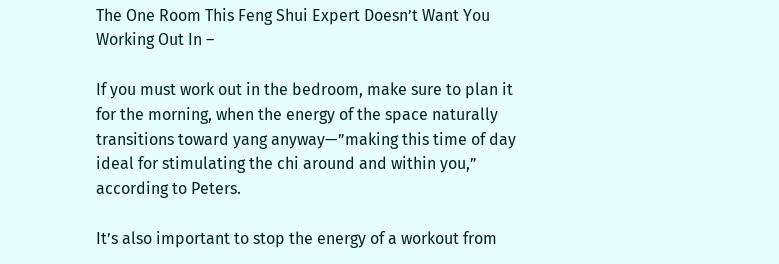The One Room This Feng Shui Expert Doesn’t Want You Working Out In –

If you must work out in the bedroom, make sure to plan it for the morning, when the energy of the space naturally transitions toward yang anyway—”making this time of day ideal for stimulating the chi around and within you,” according to Peters.

It’s also important to stop the energy of a workout from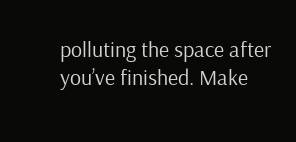polluting the space after you’ve finished. Make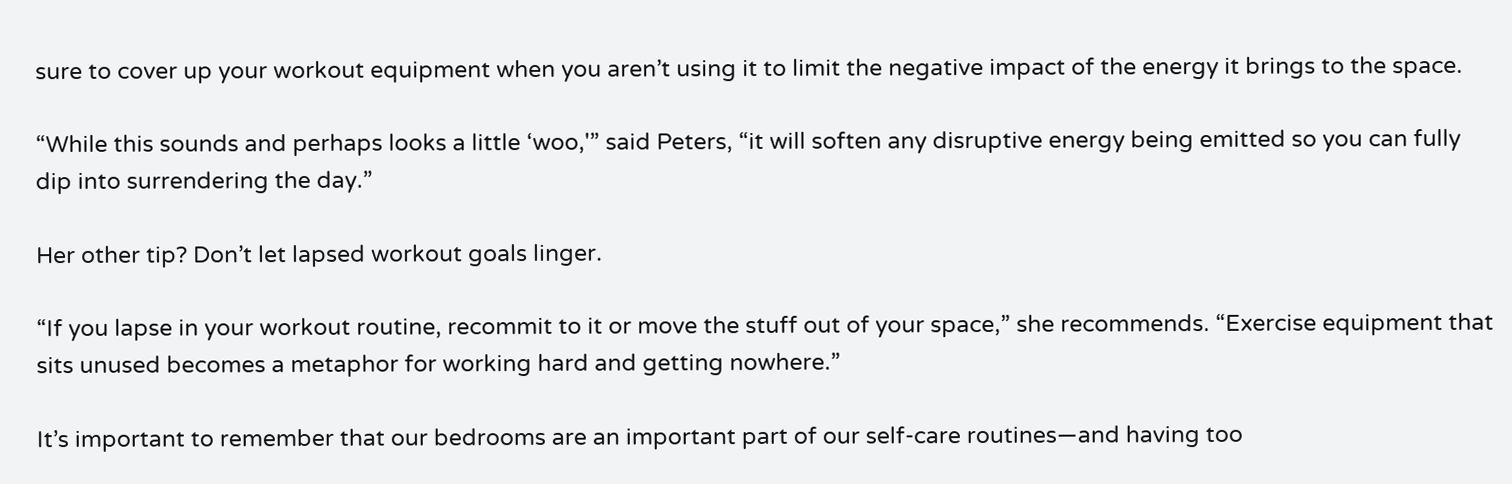sure to cover up your workout equipment when you aren’t using it to limit the negative impact of the energy it brings to the space.

“While this sounds and perhaps looks a little ‘woo,'” said Peters, “it will soften any disruptive energy being emitted so you can fully dip into surrendering the day.”

Her other tip? Don’t let lapsed workout goals linger.

“If you lapse in your workout routine, recommit to it or move the stuff out of your space,” she recommends. “Exercise equipment that sits unused becomes a metaphor for working hard and getting nowhere.”

It’s important to remember that our bedrooms are an important part of our self-care routines—and having too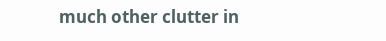much other clutter in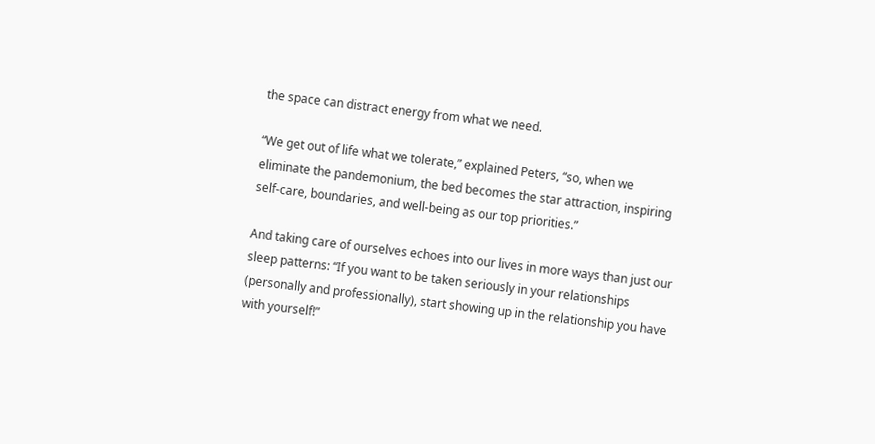the space can distract energy from what we need.

“We get out of life what we tolerate,” explained Peters, “so, when we eliminate the pandemonium, the bed becomes the star attraction, inspiring self-care, boundaries, and well-being as our top priorities.”

And taking care of ourselves echoes into our lives in more ways than just our sleep patterns: “If you want to be taken seriously in your relationships (personally and professionally), start showing up in the relationship you have with yourself!”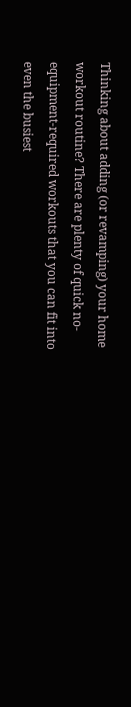Thinking about adding (or revamping) your home workout routine? There are plenty of quick no-equipment-required workouts that you can fit into even the busiest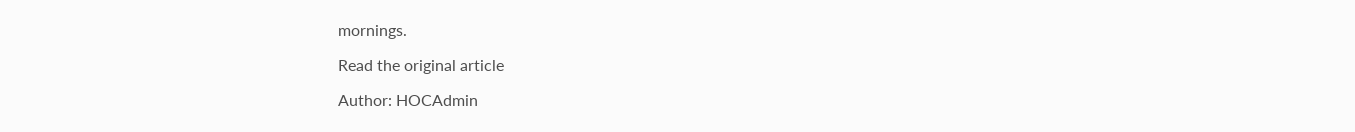mornings.

Read the original article

Author: HOCAdmin